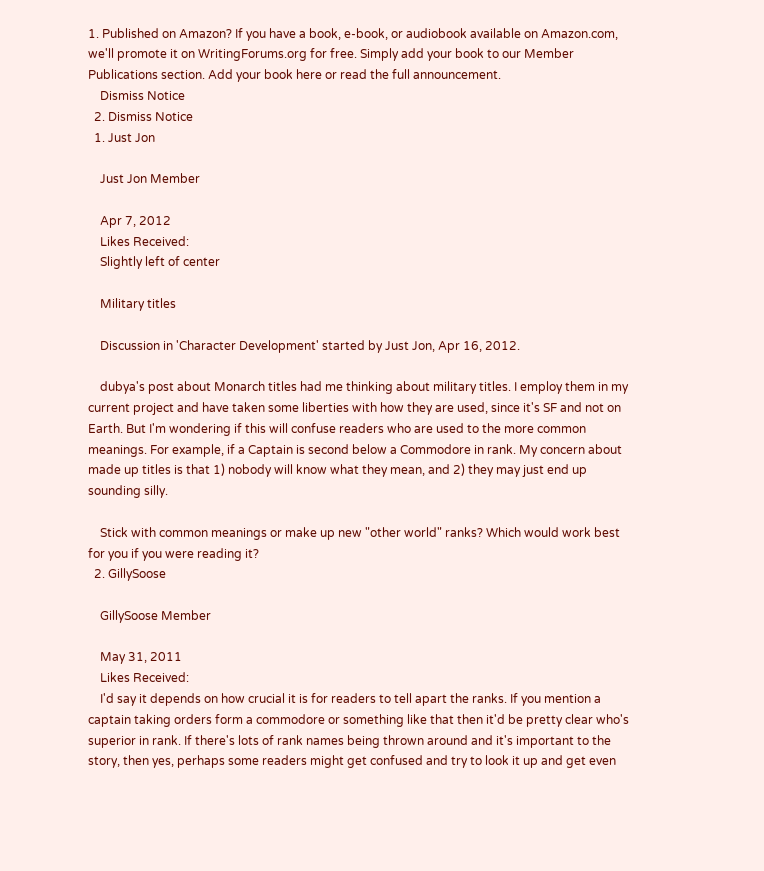1. Published on Amazon? If you have a book, e-book, or audiobook available on Amazon.com, we'll promote it on WritingForums.org for free. Simply add your book to our Member Publications section. Add your book here or read the full announcement.
    Dismiss Notice
  2. Dismiss Notice
  1. Just Jon

    Just Jon Member

    Apr 7, 2012
    Likes Received:
    Slightly left of center

    Military titles

    Discussion in 'Character Development' started by Just Jon, Apr 16, 2012.

    dubya's post about Monarch titles had me thinking about military titles. I employ them in my current project and have taken some liberties with how they are used, since it's SF and not on Earth. But I'm wondering if this will confuse readers who are used to the more common meanings. For example, if a Captain is second below a Commodore in rank. My concern about made up titles is that 1) nobody will know what they mean, and 2) they may just end up sounding silly.

    Stick with common meanings or make up new "other world" ranks? Which would work best for you if you were reading it?
  2. GillySoose

    GillySoose Member

    May 31, 2011
    Likes Received:
    I'd say it depends on how crucial it is for readers to tell apart the ranks. If you mention a captain taking orders form a commodore or something like that then it'd be pretty clear who's superior in rank. If there's lots of rank names being thrown around and it's important to the story, then yes, perhaps some readers might get confused and try to look it up and get even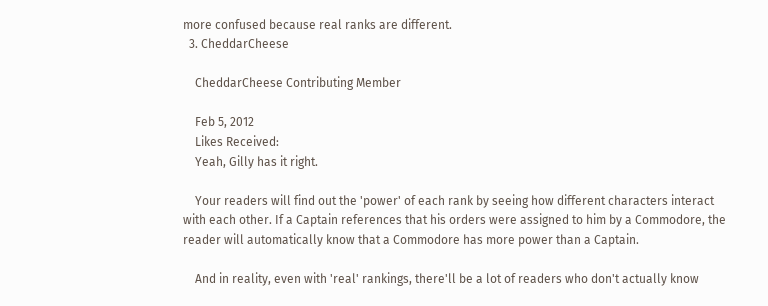more confused because real ranks are different.
  3. CheddarCheese

    CheddarCheese Contributing Member

    Feb 5, 2012
    Likes Received:
    Yeah, Gilly has it right.

    Your readers will find out the 'power' of each rank by seeing how different characters interact with each other. If a Captain references that his orders were assigned to him by a Commodore, the reader will automatically know that a Commodore has more power than a Captain.

    And in reality, even with 'real' rankings, there'll be a lot of readers who don't actually know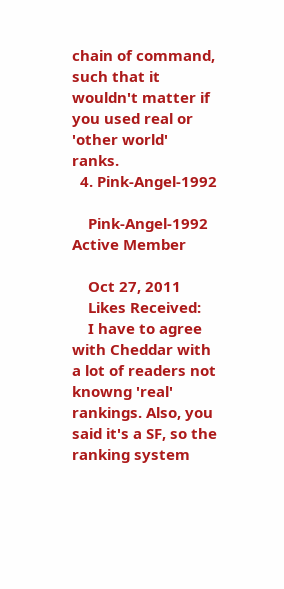chain of command, such that it wouldn't matter if you used real or 'other world' ranks.
  4. Pink-Angel-1992

    Pink-Angel-1992 Active Member

    Oct 27, 2011
    Likes Received:
    I have to agree with Cheddar with a lot of readers not knowng 'real' rankings. Also, you said it's a SF, so the ranking system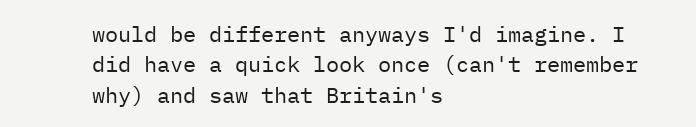would be different anyways I'd imagine. I did have a quick look once (can't remember why) and saw that Britain's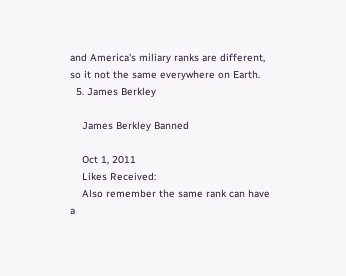and America's miliary ranks are different, so it not the same everywhere on Earth.
  5. James Berkley

    James Berkley Banned

    Oct 1, 2011
    Likes Received:
    Also remember the same rank can have a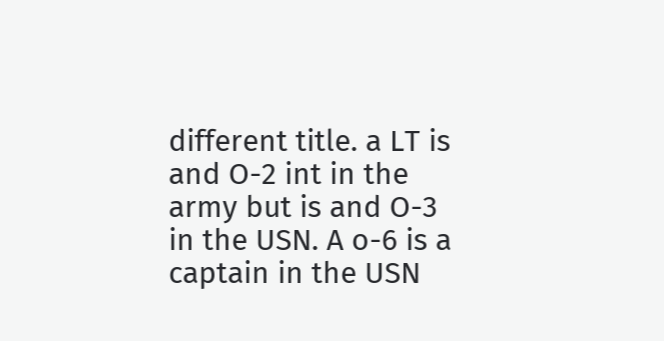different title. a LT is and O-2 int in the army but is and O-3 in the USN. A o-6 is a captain in the USN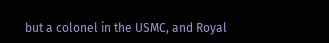but a colonel in the USMC, and Royal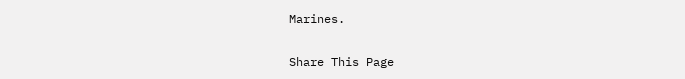Marines.

Share This Page